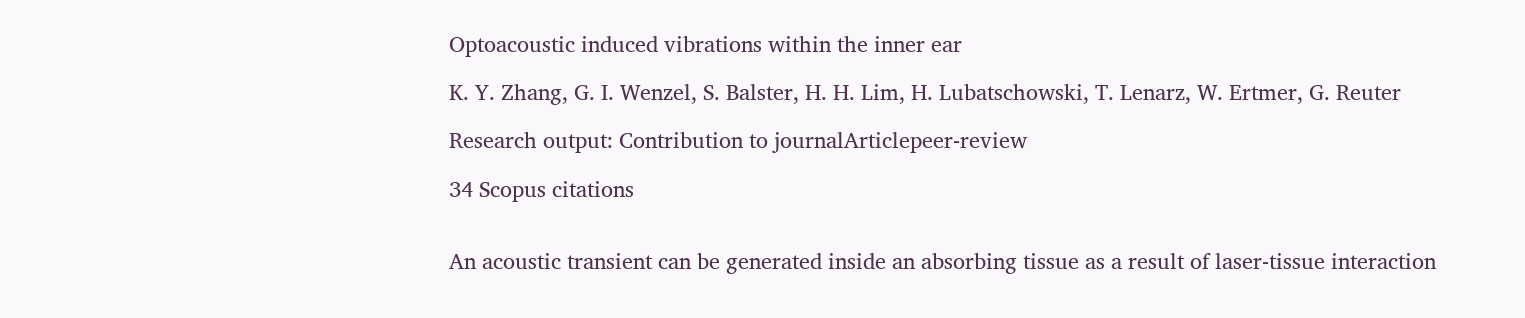Optoacoustic induced vibrations within the inner ear

K. Y. Zhang, G. I. Wenzel, S. Balster, H. H. Lim, H. Lubatschowski, T. Lenarz, W. Ertmer, G. Reuter

Research output: Contribution to journalArticlepeer-review

34 Scopus citations


An acoustic transient can be generated inside an absorbing tissue as a result of laser-tissue interaction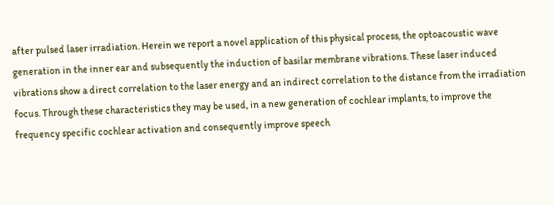after pulsed laser irradiation. Herein we report a novel application of this physical process, the optoacoustic wave generation in the inner ear and subsequently the induction of basilar membrane vibrations. These laser induced vibrations show a direct correlation to the laser energy and an indirect correlation to the distance from the irradiation focus. Through these characteristics they may be used, in a new generation of cochlear implants, to improve the frequency specific cochlear activation and consequently improve speech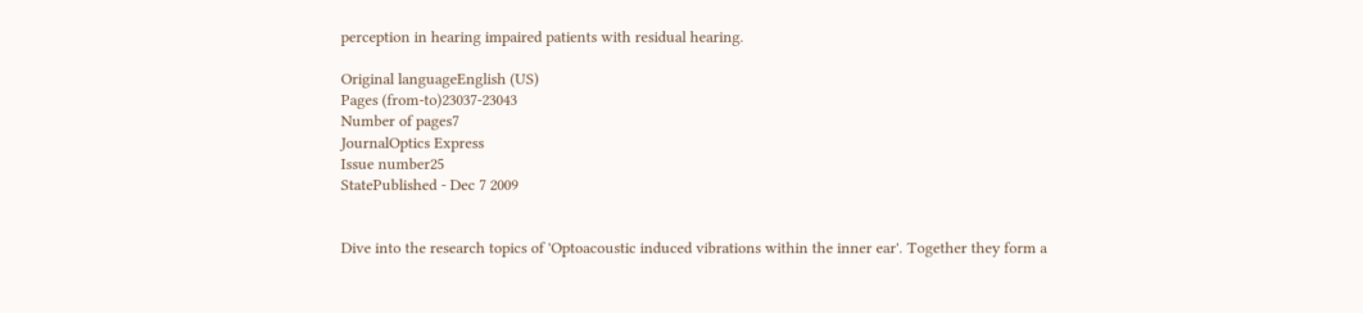perception in hearing impaired patients with residual hearing.

Original languageEnglish (US)
Pages (from-to)23037-23043
Number of pages7
JournalOptics Express
Issue number25
StatePublished - Dec 7 2009


Dive into the research topics of 'Optoacoustic induced vibrations within the inner ear'. Together they form a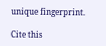unique fingerprint.

Cite this